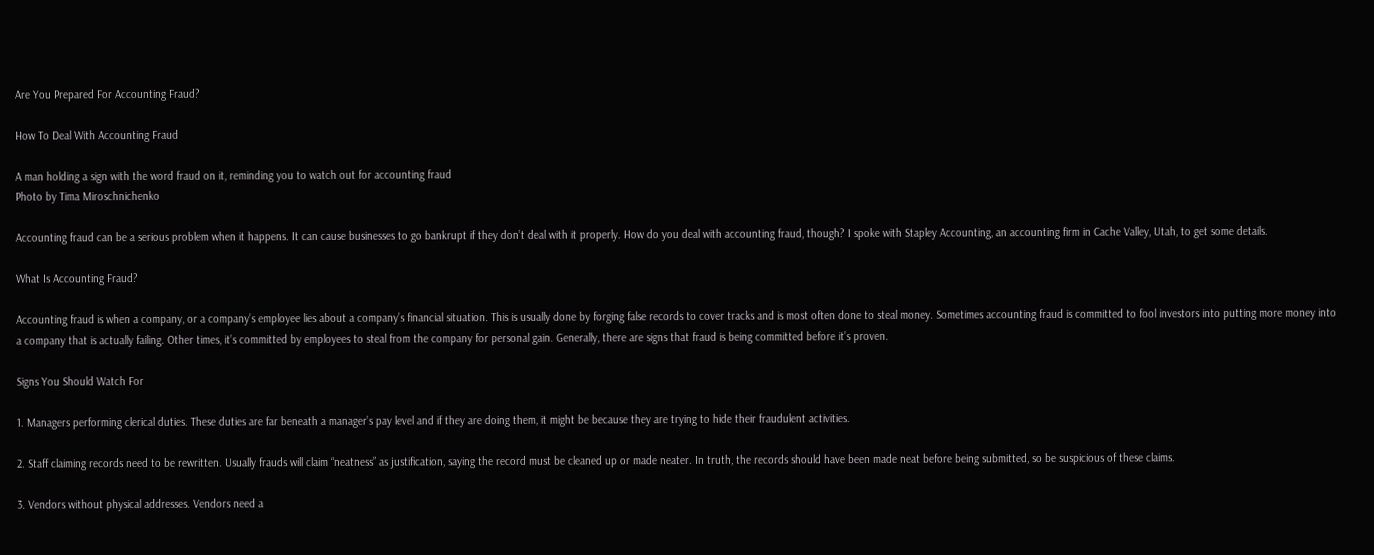Are You Prepared For Accounting Fraud?

How To Deal With Accounting Fraud

A man holding a sign with the word fraud on it, reminding you to watch out for accounting fraud
Photo by Tima Miroschnichenko

Accounting fraud can be a serious problem when it happens. It can cause businesses to go bankrupt if they don’t deal with it properly. How do you deal with accounting fraud, though? I spoke with Stapley Accounting, an accounting firm in Cache Valley, Utah, to get some details.

What Is Accounting Fraud?

Accounting fraud is when a company, or a company’s employee lies about a company’s financial situation. This is usually done by forging false records to cover tracks and is most often done to steal money. Sometimes accounting fraud is committed to fool investors into putting more money into a company that is actually failing. Other times, it’s committed by employees to steal from the company for personal gain. Generally, there are signs that fraud is being committed before it’s proven.

Signs You Should Watch For

1. Managers performing clerical duties. These duties are far beneath a manager’s pay level and if they are doing them, it might be because they are trying to hide their fraudulent activities.

2. Staff claiming records need to be rewritten. Usually frauds will claim “neatness” as justification, saying the record must be cleaned up or made neater. In truth, the records should have been made neat before being submitted, so be suspicious of these claims.

3. Vendors without physical addresses. Vendors need a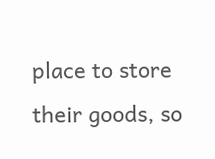place to store their goods, so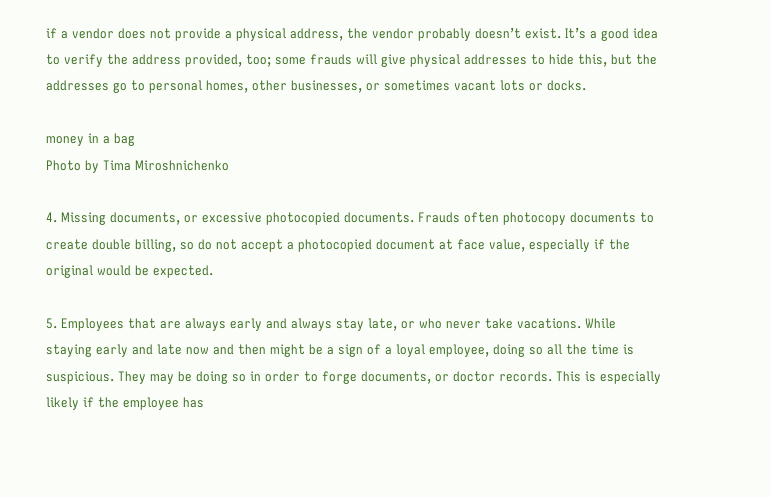if a vendor does not provide a physical address, the vendor probably doesn’t exist. It’s a good idea to verify the address provided, too; some frauds will give physical addresses to hide this, but the addresses go to personal homes, other businesses, or sometimes vacant lots or docks.

money in a bag
Photo by Tima Miroshnichenko

4. Missing documents, or excessive photocopied documents. Frauds often photocopy documents to create double billing, so do not accept a photocopied document at face value, especially if the original would be expected.

5. Employees that are always early and always stay late, or who never take vacations. While staying early and late now and then might be a sign of a loyal employee, doing so all the time is suspicious. They may be doing so in order to forge documents, or doctor records. This is especially likely if the employee has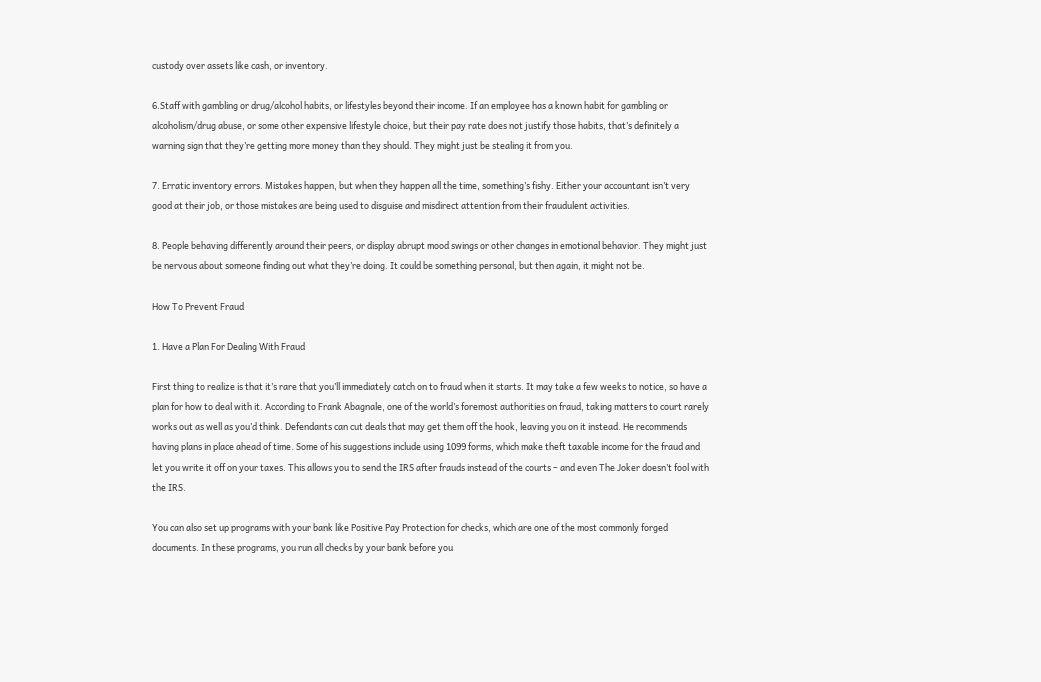custody over assets like cash, or inventory.

6.Staff with gambling or drug/alcohol habits, or lifestyles beyond their income. If an employee has a known habit for gambling or alcoholism/drug abuse, or some other expensive lifestyle choice, but their pay rate does not justify those habits, that’s definitely a warning sign that they’re getting more money than they should. They might just be stealing it from you.

7. Erratic inventory errors. Mistakes happen, but when they happen all the time, something’s fishy. Either your accountant isn’t very good at their job, or those mistakes are being used to disguise and misdirect attention from their fraudulent activities.

8. People behaving differently around their peers, or display abrupt mood swings or other changes in emotional behavior. They might just be nervous about someone finding out what they’re doing. It could be something personal, but then again, it might not be.

How To Prevent Fraud

1. Have a Plan For Dealing With Fraud

First thing to realize is that it’s rare that you’ll immediately catch on to fraud when it starts. It may take a few weeks to notice, so have a plan for how to deal with it. According to Frank Abagnale, one of the world’s foremost authorities on fraud, taking matters to court rarely works out as well as you’d think. Defendants can cut deals that may get them off the hook, leaving you on it instead. He recommends having plans in place ahead of time. Some of his suggestions include using 1099 forms, which make theft taxable income for the fraud and let you write it off on your taxes. This allows you to send the IRS after frauds instead of the courts – and even The Joker doesn’t fool with the IRS.

You can also set up programs with your bank like Positive Pay Protection for checks, which are one of the most commonly forged documents. In these programs, you run all checks by your bank before you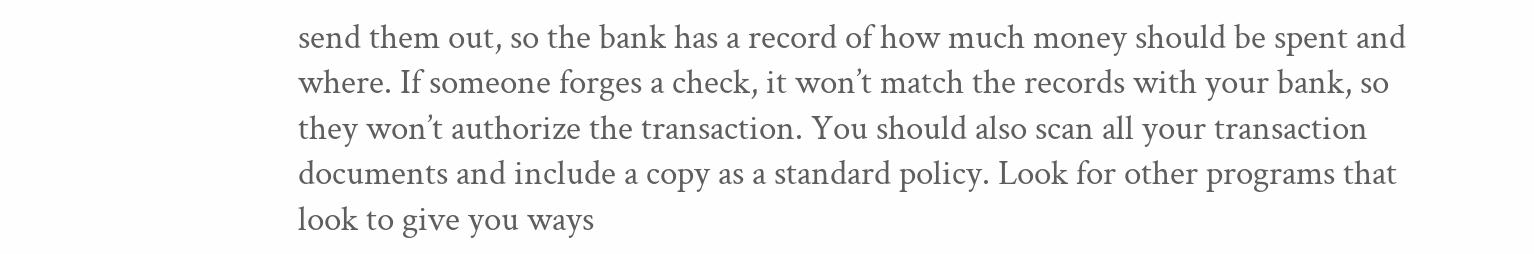send them out, so the bank has a record of how much money should be spent and where. If someone forges a check, it won’t match the records with your bank, so they won’t authorize the transaction. You should also scan all your transaction documents and include a copy as a standard policy. Look for other programs that look to give you ways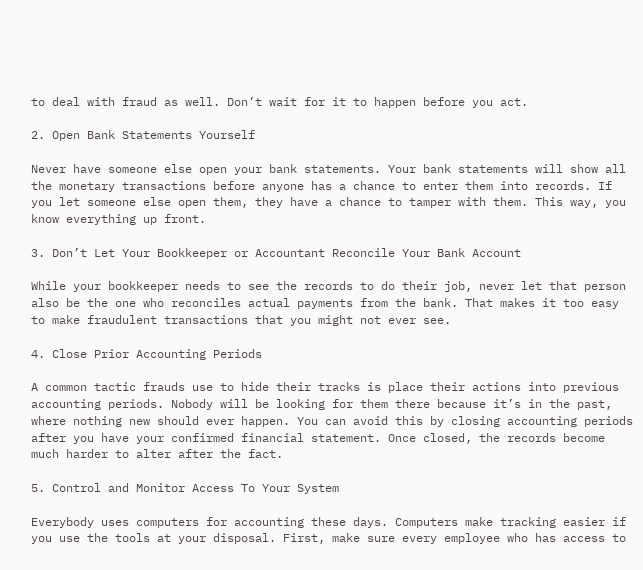to deal with fraud as well. Don’t wait for it to happen before you act.

2. Open Bank Statements Yourself

Never have someone else open your bank statements. Your bank statements will show all the monetary transactions before anyone has a chance to enter them into records. If you let someone else open them, they have a chance to tamper with them. This way, you know everything up front.

3. Don’t Let Your Bookkeeper or Accountant Reconcile Your Bank Account

While your bookkeeper needs to see the records to do their job, never let that person also be the one who reconciles actual payments from the bank. That makes it too easy to make fraudulent transactions that you might not ever see.

4. Close Prior Accounting Periods

A common tactic frauds use to hide their tracks is place their actions into previous accounting periods. Nobody will be looking for them there because it’s in the past, where nothing new should ever happen. You can avoid this by closing accounting periods after you have your confirmed financial statement. Once closed, the records become much harder to alter after the fact.

5. Control and Monitor Access To Your System

Everybody uses computers for accounting these days. Computers make tracking easier if you use the tools at your disposal. First, make sure every employee who has access to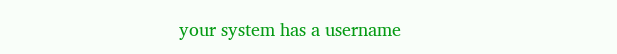your system has a username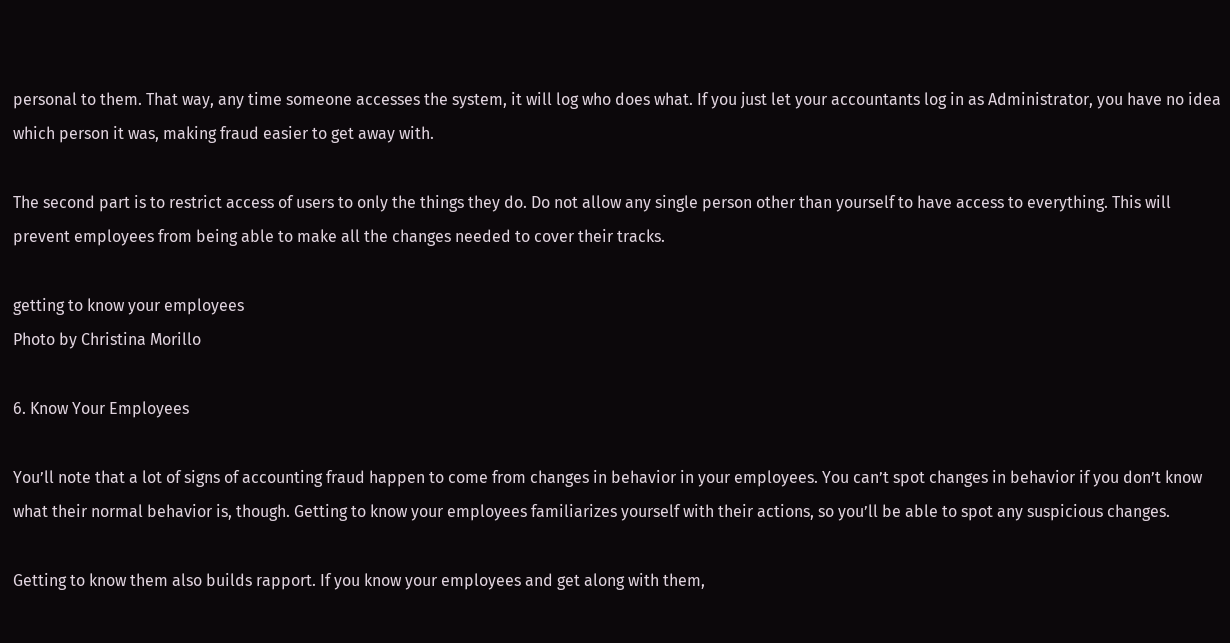personal to them. That way, any time someone accesses the system, it will log who does what. If you just let your accountants log in as Administrator, you have no idea which person it was, making fraud easier to get away with.

The second part is to restrict access of users to only the things they do. Do not allow any single person other than yourself to have access to everything. This will prevent employees from being able to make all the changes needed to cover their tracks.

getting to know your employees
Photo by Christina Morillo

6. Know Your Employees

You’ll note that a lot of signs of accounting fraud happen to come from changes in behavior in your employees. You can’t spot changes in behavior if you don’t know what their normal behavior is, though. Getting to know your employees familiarizes yourself with their actions, so you’ll be able to spot any suspicious changes.

Getting to know them also builds rapport. If you know your employees and get along with them,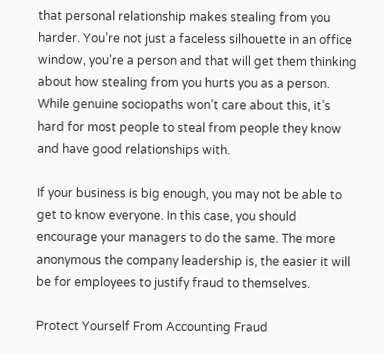that personal relationship makes stealing from you harder. You’re not just a faceless silhouette in an office window, you’re a person and that will get them thinking about how stealing from you hurts you as a person. While genuine sociopaths won’t care about this, it’s hard for most people to steal from people they know and have good relationships with.

If your business is big enough, you may not be able to get to know everyone. In this case, you should encourage your managers to do the same. The more anonymous the company leadership is, the easier it will be for employees to justify fraud to themselves.

Protect Yourself From Accounting Fraud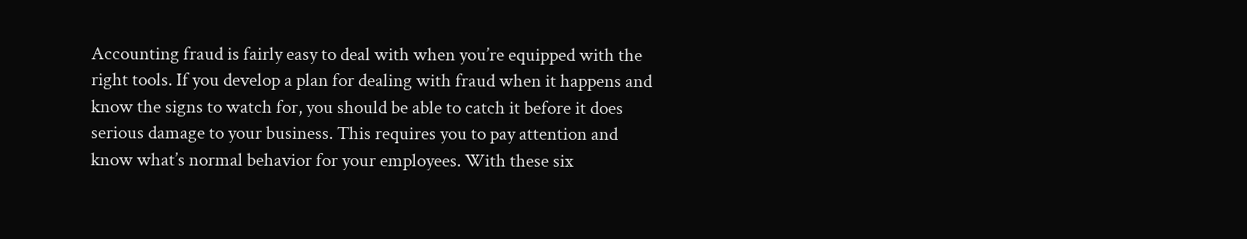Accounting fraud is fairly easy to deal with when you’re equipped with the right tools. If you develop a plan for dealing with fraud when it happens and know the signs to watch for, you should be able to catch it before it does serious damage to your business. This requires you to pay attention and know what’s normal behavior for your employees. With these six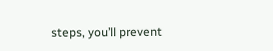steps, you’ll prevent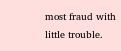most fraud with little trouble.